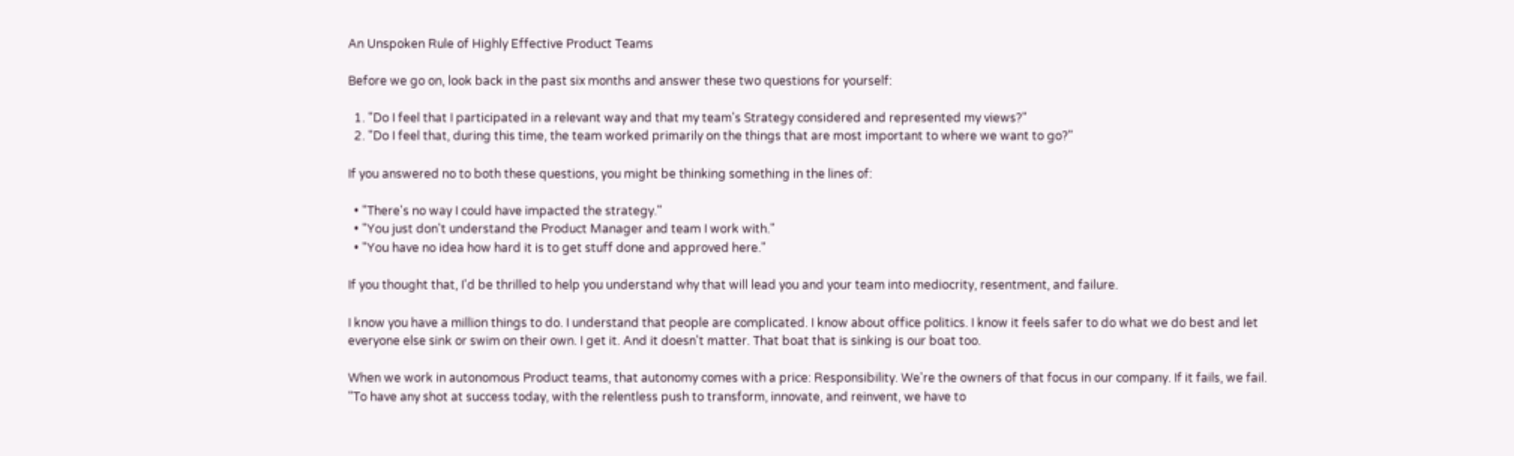An Unspoken Rule of Highly Effective Product Teams

Before we go on, look back in the past six months and answer these two questions for yourself:

  1. "Do I feel that I participated in a relevant way and that my team's Strategy considered and represented my views?"
  2. "Do I feel that, during this time, the team worked primarily on the things that are most important to where we want to go?"

If you answered no to both these questions, you might be thinking something in the lines of:

  • "There's no way I could have impacted the strategy."
  • "You just don't understand the Product Manager and team I work with."
  • "You have no idea how hard it is to get stuff done and approved here."

If you thought that, I'd be thrilled to help you understand why that will lead you and your team into mediocrity, resentment, and failure.

I know you have a million things to do. I understand that people are complicated. I know about office politics. I know it feels safer to do what we do best and let everyone else sink or swim on their own. I get it. And it doesn't matter. That boat that is sinking is our boat too.

When we work in autonomous Product teams, that autonomy comes with a price: Responsibility. We're the owners of that focus in our company. If it fails, we fail. "To have any shot at success today, with the relentless push to transform, innovate, and reinvent, we have to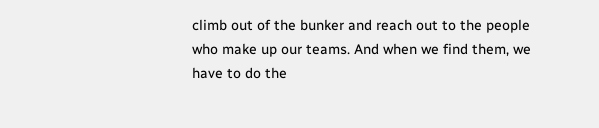climb out of the bunker and reach out to the people who make up our teams. And when we find them, we have to do the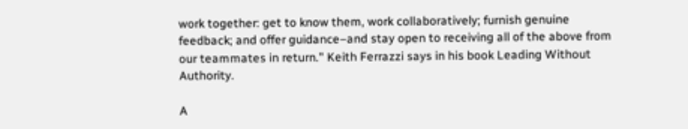work together: get to know them, work collaboratively; furnish genuine feedback; and offer guidance–and stay open to receiving all of the above from our teammates in return." Keith Ferrazzi says in his book Leading Without Authority.

A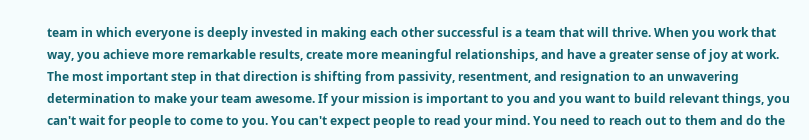team in which everyone is deeply invested in making each other successful is a team that will thrive. When you work that way, you achieve more remarkable results, create more meaningful relationships, and have a greater sense of joy at work. The most important step in that direction is shifting from passivity, resentment, and resignation to an unwavering determination to make your team awesome. If your mission is important to you and you want to build relevant things, you can't wait for people to come to you. You can't expect people to read your mind. You need to reach out to them and do the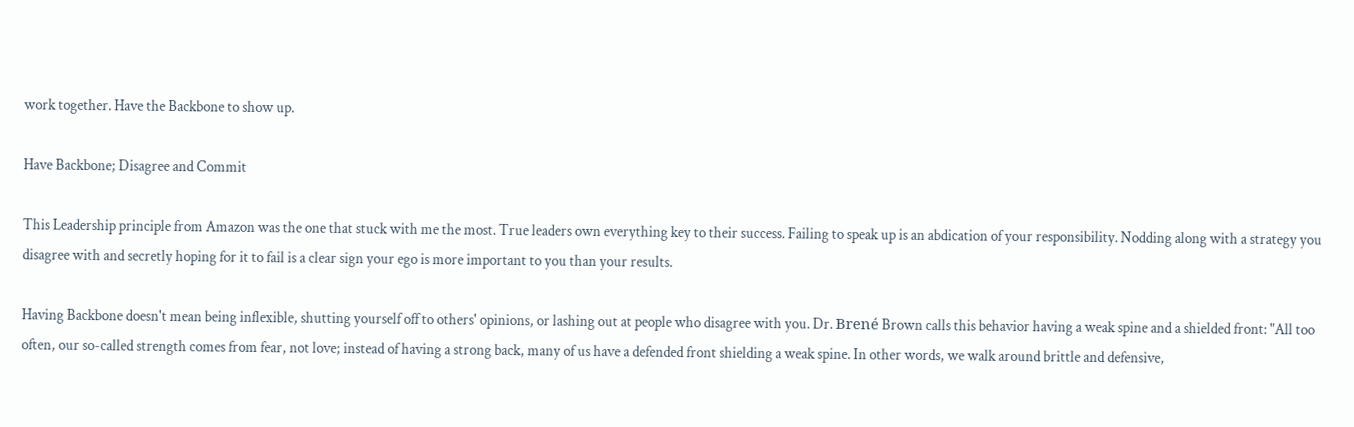work together. Have the Backbone to show up.

Have Backbone; Disagree and Commit

This Leadership principle from Amazon was the one that stuck with me the most. True leaders own everything key to their success. Failing to speak up is an abdication of your responsibility. Nodding along with a strategy you disagree with and secretly hoping for it to fail is a clear sign your ego is more important to you than your results.

Having Backbone doesn't mean being inflexible, shutting yourself off to others' opinions, or lashing out at people who disagree with you. Dr. Brené Brown calls this behavior having a weak spine and a shielded front: "All too often, our so-called strength comes from fear, not love; instead of having a strong back, many of us have a defended front shielding a weak spine. In other words, we walk around brittle and defensive,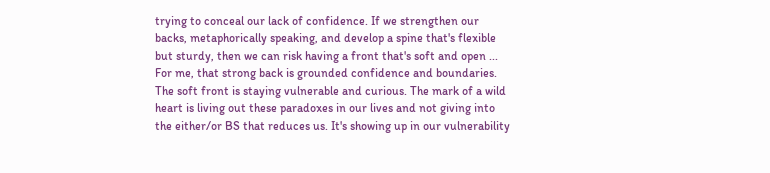trying to conceal our lack of confidence. If we strengthen our backs, metaphorically speaking, and develop a spine that's flexible but sturdy, then we can risk having a front that's soft and open ... For me, that strong back is grounded confidence and boundaries. The soft front is staying vulnerable and curious. The mark of a wild heart is living out these paradoxes in our lives and not giving into the either/or BS that reduces us. It's showing up in our vulnerability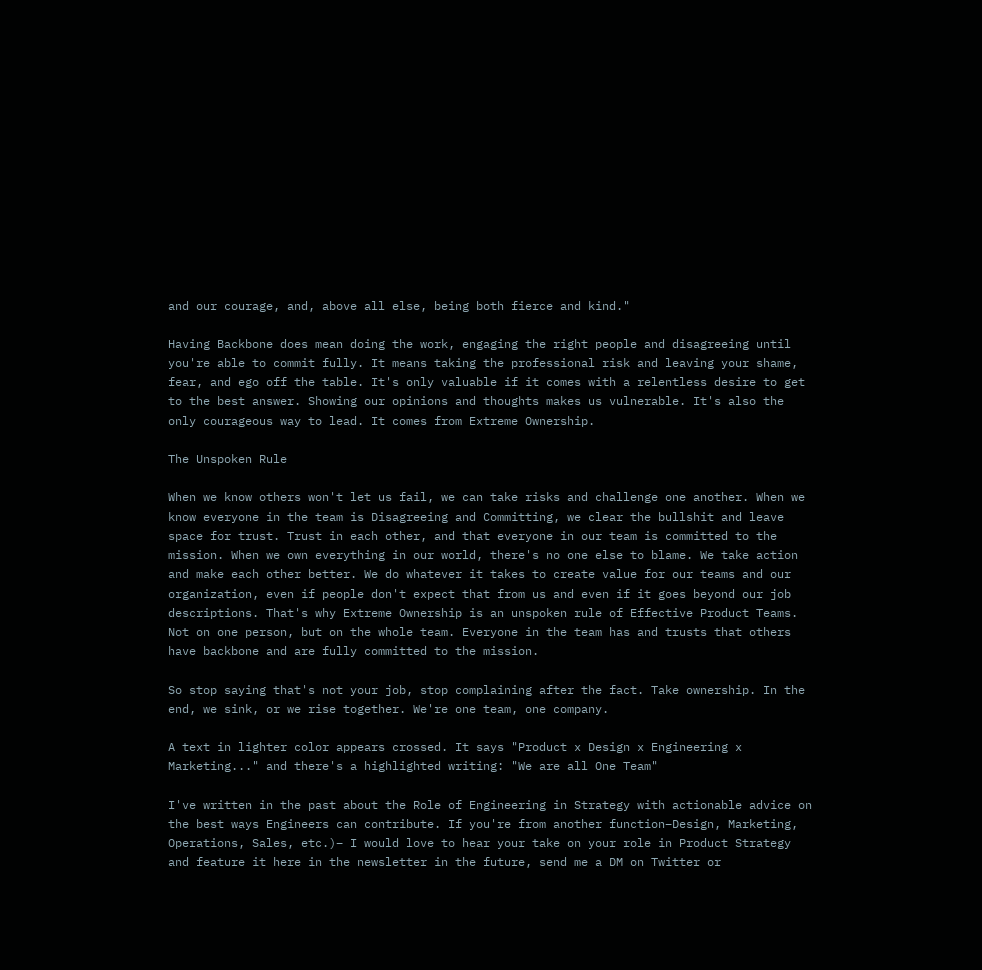and our courage, and, above all else, being both fierce and kind."

Having Backbone does mean doing the work, engaging the right people and disagreeing until you're able to commit fully. It means taking the professional risk and leaving your shame, fear, and ego off the table. It's only valuable if it comes with a relentless desire to get to the best answer. Showing our opinions and thoughts makes us vulnerable. It's also the only courageous way to lead. It comes from Extreme Ownership.

The Unspoken Rule

When we know others won't let us fail, we can take risks and challenge one another. When we know everyone in the team is Disagreeing and Committing, we clear the bullshit and leave space for trust. Trust in each other, and that everyone in our team is committed to the mission. When we own everything in our world, there's no one else to blame. We take action and make each other better. We do whatever it takes to create value for our teams and our organization, even if people don't expect that from us and even if it goes beyond our job descriptions. That's why Extreme Ownership is an unspoken rule of Effective Product Teams. Not on one person, but on the whole team. Everyone in the team has and trusts that others have backbone and are fully committed to the mission.

So stop saying that's not your job, stop complaining after the fact. Take ownership. In the end, we sink, or we rise together. We're one team, one company.

A text in lighter color appears crossed. It says "Product x Design x Engineering x Marketing..." and there's a highlighted writing: "We are all One Team"

I've written in the past about the Role of Engineering in Strategy with actionable advice on the best ways Engineers can contribute. If you're from another function–Design, Marketing, Operations, Sales, etc.)– I would love to hear your take on your role in Product Strategy and feature it here in the newsletter in the future, send me a DM on Twitter or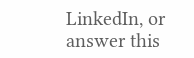LinkedIn, or answer this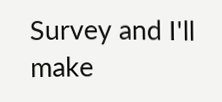Survey and I'll make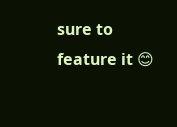sure to feature it 😊